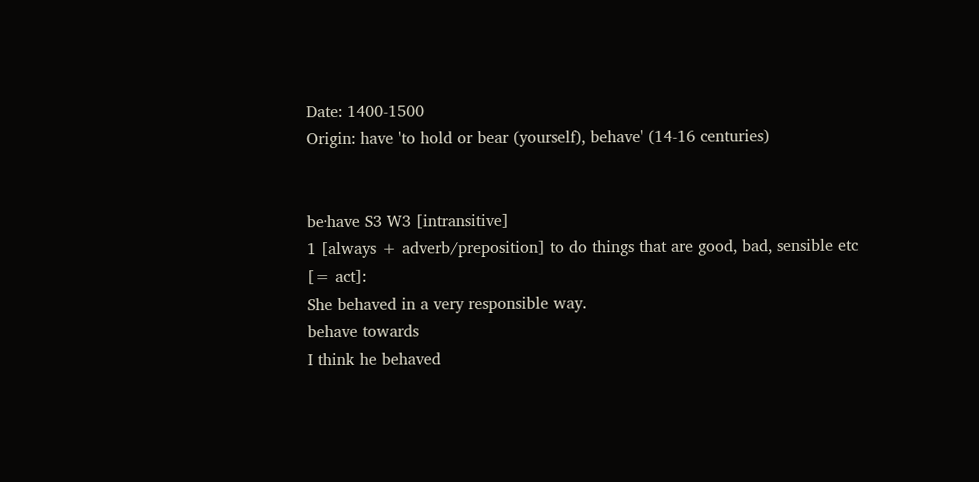Date: 1400-1500
Origin: have 'to hold or bear (yourself), behave' (14-16 centuries)


be‧have S3 W3 [intransitive]
1 [always + adverb/preposition] to do things that are good, bad, sensible etc [= act]:
She behaved in a very responsible way.
behave towards
I think he behaved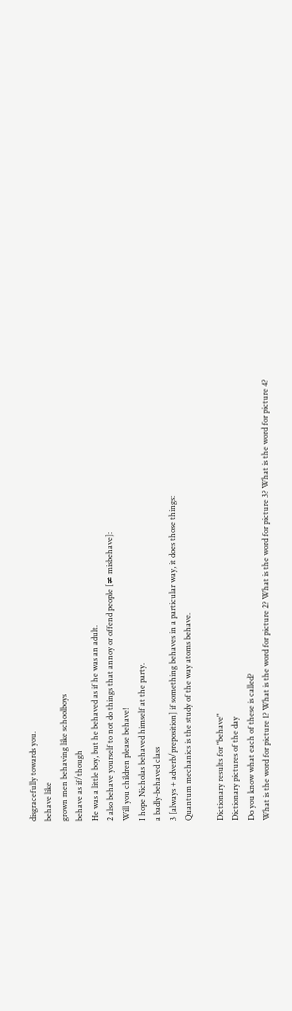disgracefully towards you.
behave like
grown men behaving like schoolboys
behave as if/though
He was a little boy, but he behaved as if he was an adult.
2 also behave yourself to not do things that annoy or offend people [≠ misbehave]:
Will you children please behave!
I hope Nicholas behaved himself at the party.
a badly-behaved class
3 [always + adverb/preposition] if something behaves in a particular way, it does those things:
Quantum mechanics is the study of the way atoms behave.

Dictionary results for "behave"
Dictionary pictures of the day
Do you know what each of these is called?
What is the word for picture 1? What is the word for picture 2? What is the word for picture 3? What is the word for picture 4?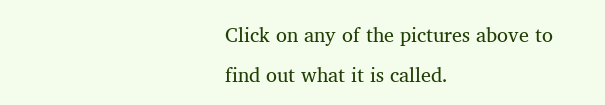Click on any of the pictures above to find out what it is called.